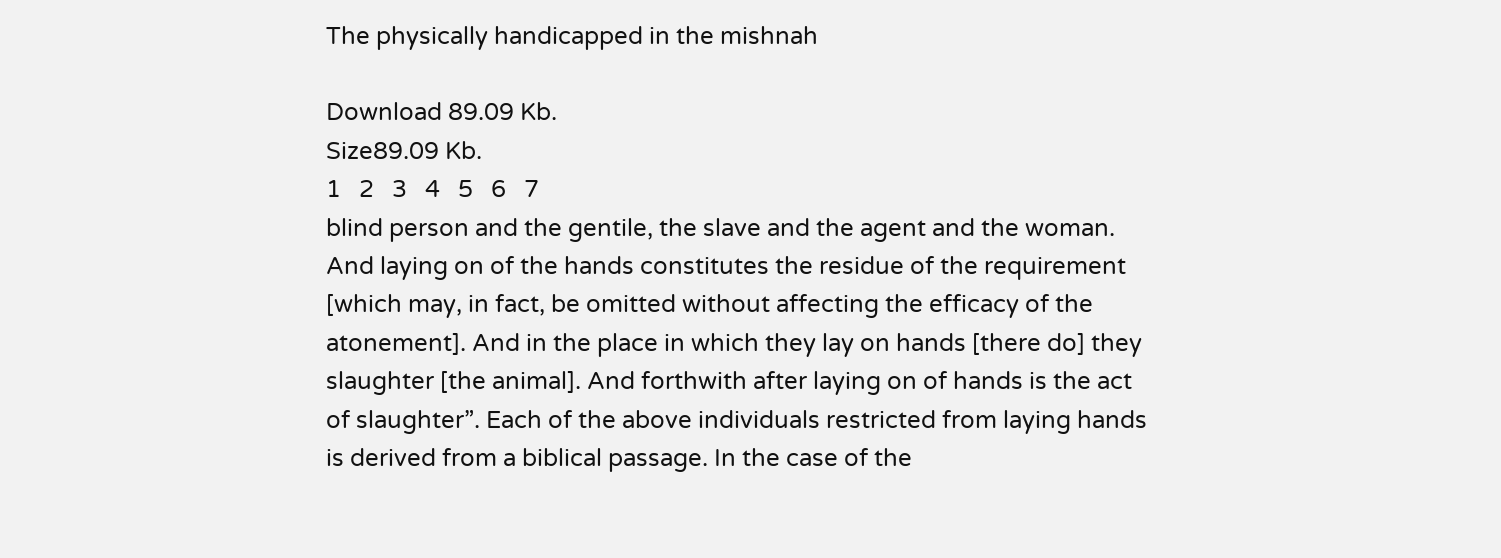The physically handicapped in the mishnah

Download 89.09 Kb.
Size89.09 Kb.
1   2   3   4   5   6   7
blind person and the gentile, the slave and the agent and the woman. And laying on of the hands constitutes the residue of the requirement [which may, in fact, be omitted without affecting the efficacy of the atonement]. And in the place in which they lay on hands [there do] they slaughter [the animal]. And forthwith after laying on of hands is the act of slaughter”. Each of the above individuals restricted from laying hands is derived from a biblical passage. In the case of the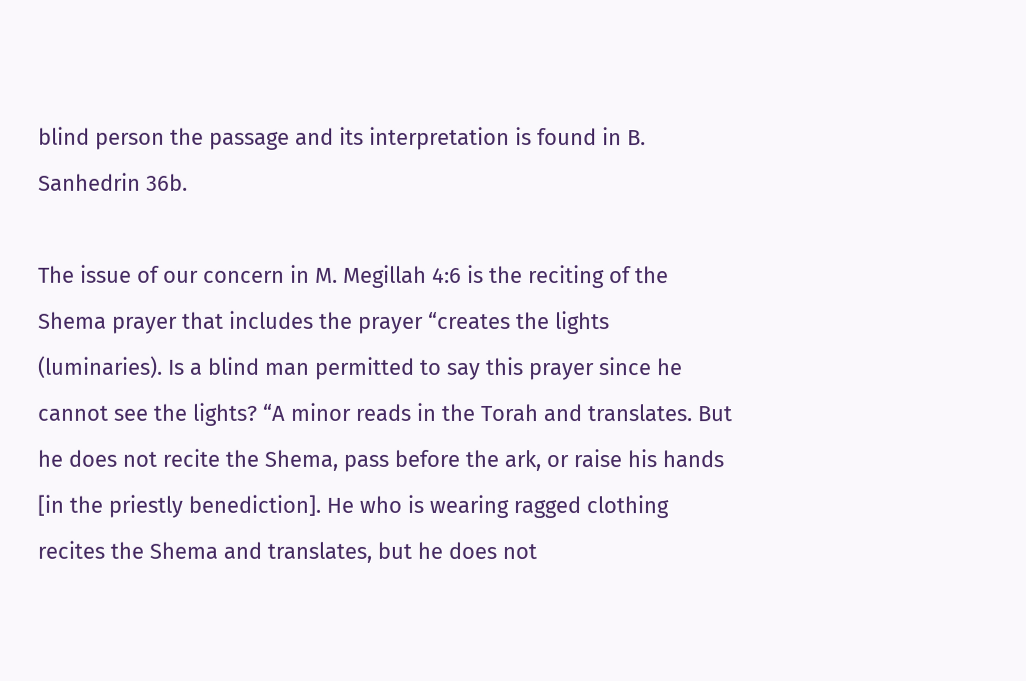blind person the passage and its interpretation is found in B. Sanhedrin 36b.

The issue of our concern in M. Megillah 4:6 is the reciting of the Shema prayer that includes the prayer “creates the lights (luminaries). Is a blind man permitted to say this prayer since he cannot see the lights? “A minor reads in the Torah and translates. But he does not recite the Shema, pass before the ark, or raise his hands [in the priestly benediction]. He who is wearing ragged clothing recites the Shema and translates, but he does not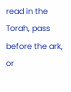read in the Torah, pass before the ark, or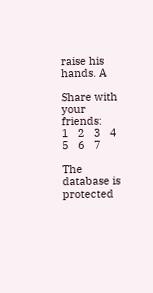raise his hands. A

Share with your friends:
1   2   3   4   5   6   7

The database is protected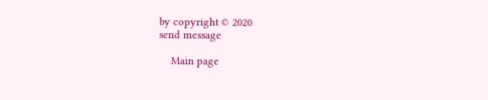by copyright © 2020
send message

    Main page